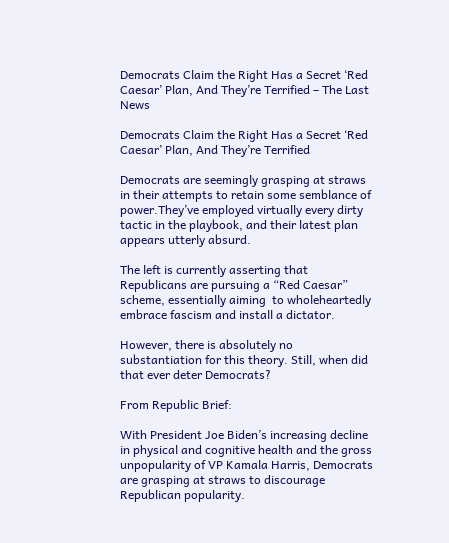Democrats Claim the Right Has a Secret ‘Red Caesar’ Plan, And They’re Terrified – The Last News

Democrats Claim the Right Has a Secret ‘Red Caesar’ Plan, And They’re Terrified

Democrats are seemingly grasping at straws in their attempts to retain some semblance of power.They’ve employed virtually every dirty tactic in the playbook, and their latest plan appears utterly absurd.

The left is currently asserting that Republicans are pursuing a “Red Caesar” scheme, essentially aiming  to wholeheartedly embrace fascism and install a dictator.

However, there is absolutely no substantiation for this theory. Still, when did that ever deter Democrats?

From Republic Brief:

With President Joe Biden’s increasing decline in physical and cognitive health and the gross unpopularity of VP Kamala Harris, Democrats are grasping at straws to discourage Republican popularity.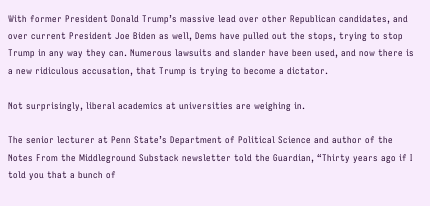With former President Donald Trump’s massive lead over other Republican candidates, and over current President Joe Biden as well, Dems have pulled out the stops, trying to stop Trump in any way they can. Numerous lawsuits and slander have been used, and now there is a new ridiculous accusation, that Trump is trying to become a dictator.

Not surprisingly, liberal academics at universities are weighing in.

The senior lecturer at Penn State’s Department of Political Science and author of the Notes From the Middleground Substack newsletter told the Guardian, “Thirty years ago if I told you that a bunch of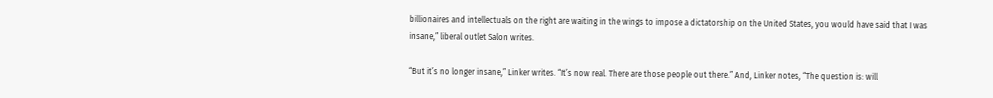billionaires and intellectuals on the right are waiting in the wings to impose a dictatorship on the United States, you would have said that I was insane,” liberal outlet Salon writes.

“But it’s no longer insane,” Linker writes. “It’s now real. There are those people out there.” And, Linker notes, “The question is: will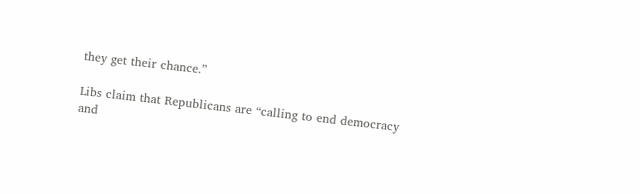they get their chance.”

Libs claim that Republicans are “calling to end democracy and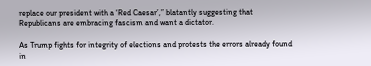replace our president with a ‘Red Caesar’,” blatantly suggesting that Republicans are embracing fascism and want a dictator.

As Trump fights for integrity of elections and protests the errors already found in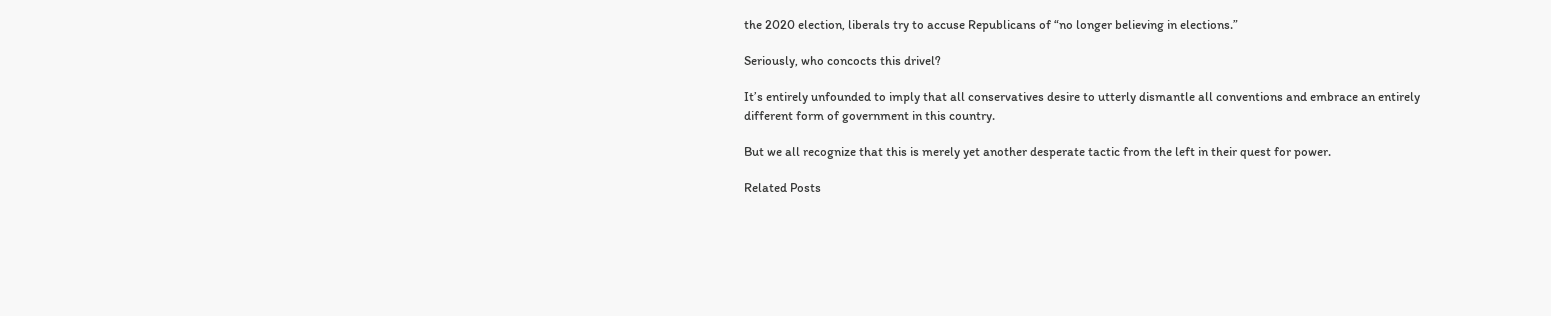the 2020 election, liberals try to accuse Republicans of “no longer believing in elections.”

Seriously, who concocts this drivel?

It’s entirely unfounded to imply that all conservatives desire to utterly dismantle all conventions and embrace an entirely different form of government in this country.

But we all recognize that this is merely yet another desperate tactic from the left in their quest for power.

Related Posts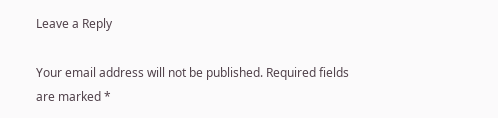Leave a Reply

Your email address will not be published. Required fields are marked *